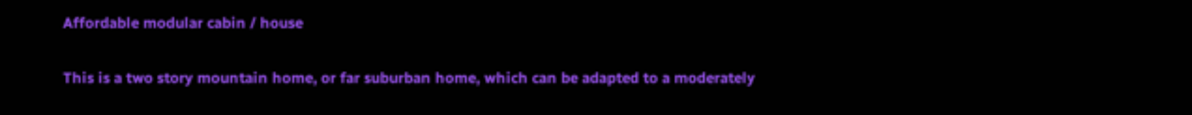Affordable modular cabin / house


This is a two story mountain home, or far suburban home, which can be adapted to a moderately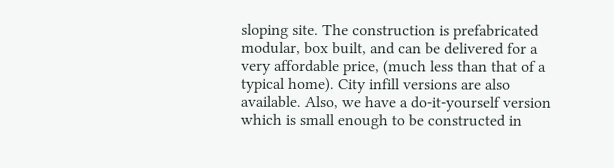sloping site. The construction is prefabricated modular, box built, and can be delivered for a very affordable price, (much less than that of a typical home). City infill versions are also available. Also, we have a do-it-yourself version which is small enough to be constructed in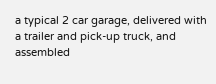a typical 2 car garage, delivered with a trailer and pick-up truck, and assembled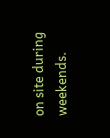on site during weekends.